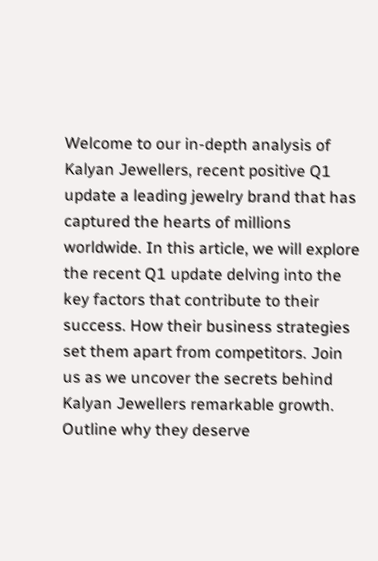Welcome to our in-depth analysis of Kalyan Jewellers, recent positive Q1 update a leading jewelry brand that has captured the hearts of millions worldwide. In this article, we will explore the recent Q1 update delving into the key factors that contribute to their success. How their business strategies set them apart from competitors. Join us as we uncover the secrets behind Kalyan Jewellers remarkable growth. Outline why they deserve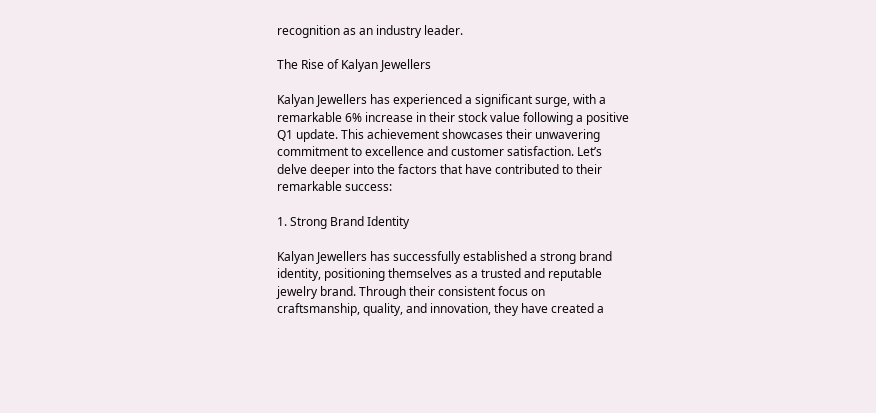recognition as an industry leader.

The Rise of Kalyan Jewellers

Kalyan Jewellers has experienced a significant surge, with a remarkable 6% increase in their stock value following a positive Q1 update. This achievement showcases their unwavering commitment to excellence and customer satisfaction. Let’s delve deeper into the factors that have contributed to their remarkable success:

1. Strong Brand Identity

Kalyan Jewellers has successfully established a strong brand identity, positioning themselves as a trusted and reputable jewelry brand. Through their consistent focus on craftsmanship, quality, and innovation, they have created a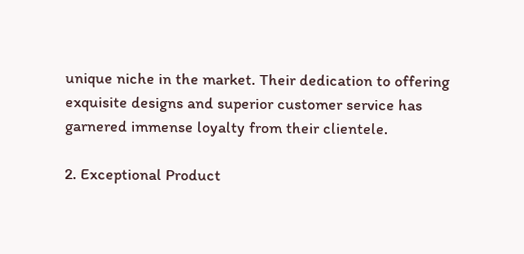unique niche in the market. Their dedication to offering exquisite designs and superior customer service has garnered immense loyalty from their clientele.

2. Exceptional Product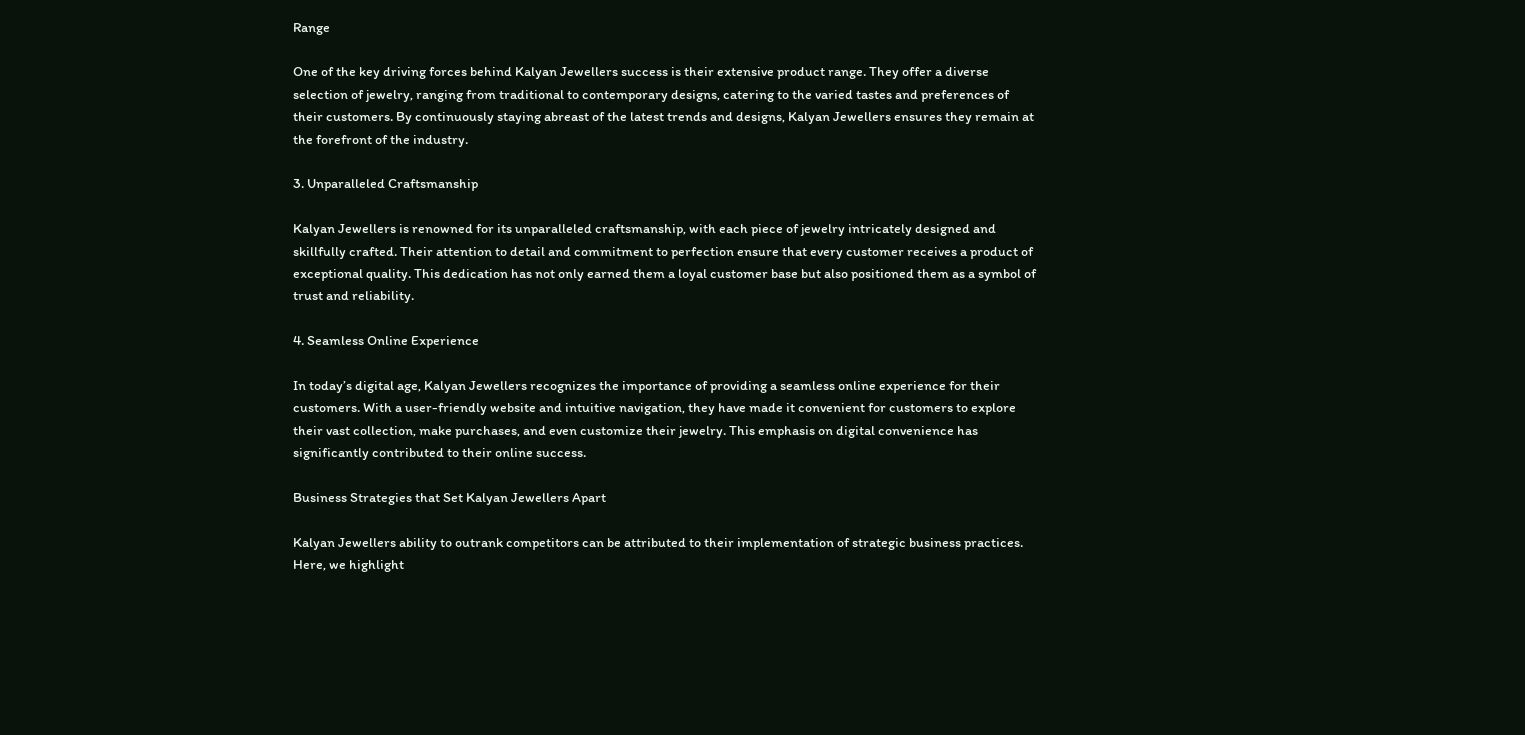Range

One of the key driving forces behind Kalyan Jewellers success is their extensive product range. They offer a diverse selection of jewelry, ranging from traditional to contemporary designs, catering to the varied tastes and preferences of their customers. By continuously staying abreast of the latest trends and designs, Kalyan Jewellers ensures they remain at the forefront of the industry.

3. Unparalleled Craftsmanship

Kalyan Jewellers is renowned for its unparalleled craftsmanship, with each piece of jewelry intricately designed and skillfully crafted. Their attention to detail and commitment to perfection ensure that every customer receives a product of exceptional quality. This dedication has not only earned them a loyal customer base but also positioned them as a symbol of trust and reliability.

4. Seamless Online Experience

In today’s digital age, Kalyan Jewellers recognizes the importance of providing a seamless online experience for their customers. With a user-friendly website and intuitive navigation, they have made it convenient for customers to explore their vast collection, make purchases, and even customize their jewelry. This emphasis on digital convenience has significantly contributed to their online success.

Business Strategies that Set Kalyan Jewellers Apart

Kalyan Jewellers ability to outrank competitors can be attributed to their implementation of strategic business practices. Here, we highlight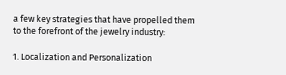a few key strategies that have propelled them to the forefront of the jewelry industry:

1. Localization and Personalization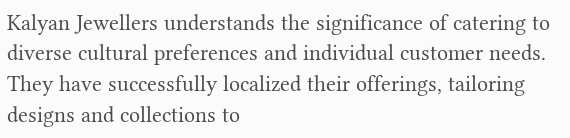Kalyan Jewellers understands the significance of catering to diverse cultural preferences and individual customer needs. They have successfully localized their offerings, tailoring designs and collections to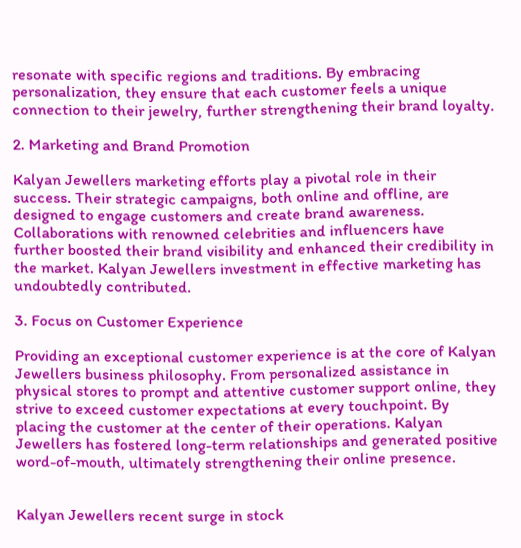resonate with specific regions and traditions. By embracing personalization, they ensure that each customer feels a unique connection to their jewelry, further strengthening their brand loyalty.

2. Marketing and Brand Promotion

Kalyan Jewellers marketing efforts play a pivotal role in their success. Their strategic campaigns, both online and offline, are designed to engage customers and create brand awareness. Collaborations with renowned celebrities and influencers have further boosted their brand visibility and enhanced their credibility in the market. Kalyan Jewellers investment in effective marketing has undoubtedly contributed.

3. Focus on Customer Experience

Providing an exceptional customer experience is at the core of Kalyan Jewellers business philosophy. From personalized assistance in physical stores to prompt and attentive customer support online, they strive to exceed customer expectations at every touchpoint. By placing the customer at the center of their operations. Kalyan Jewellers has fostered long-term relationships and generated positive word-of-mouth, ultimately strengthening their online presence.


Kalyan Jewellers recent surge in stock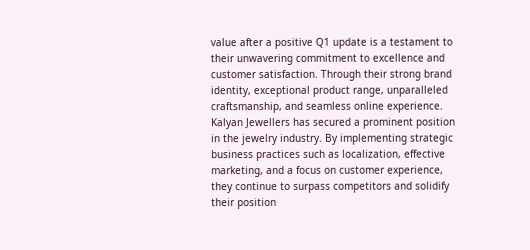value after a positive Q1 update is a testament to their unwavering commitment to excellence and customer satisfaction. Through their strong brand identity, exceptional product range, unparalleled craftsmanship, and seamless online experience. Kalyan Jewellers has secured a prominent position in the jewelry industry. By implementing strategic business practices such as localization, effective marketing, and a focus on customer experience, they continue to surpass competitors and solidify their position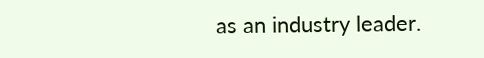as an industry leader.